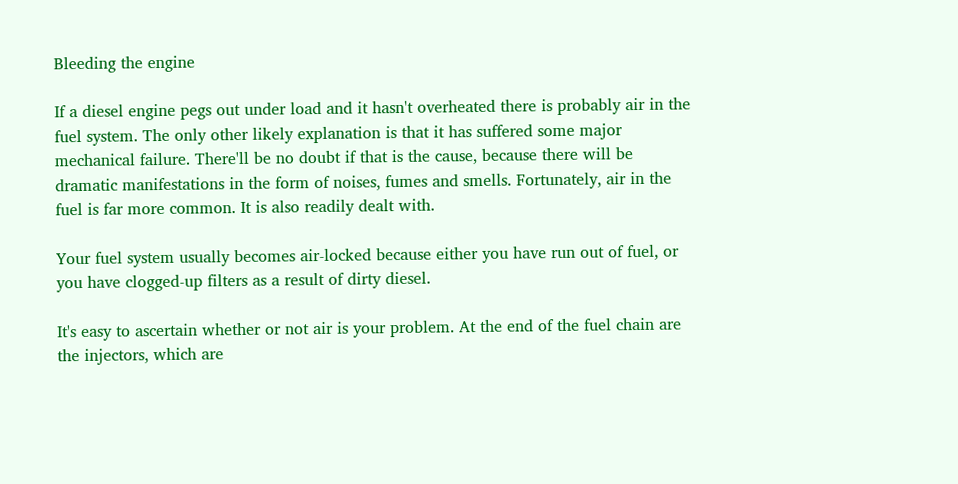Bleeding the engine

If a diesel engine pegs out under load and it hasn't overheated there is probably air in the fuel system. The only other likely explanation is that it has suffered some major mechanical failure. There'll be no doubt if that is the cause, because there will be dramatic manifestations in the form of noises, fumes and smells. Fortunately, air in the fuel is far more common. It is also readily dealt with.

Your fuel system usually becomes air-locked because either you have run out of fuel, or you have clogged-up filters as a result of dirty diesel.

It's easy to ascertain whether or not air is your problem. At the end of the fuel chain are the injectors, which are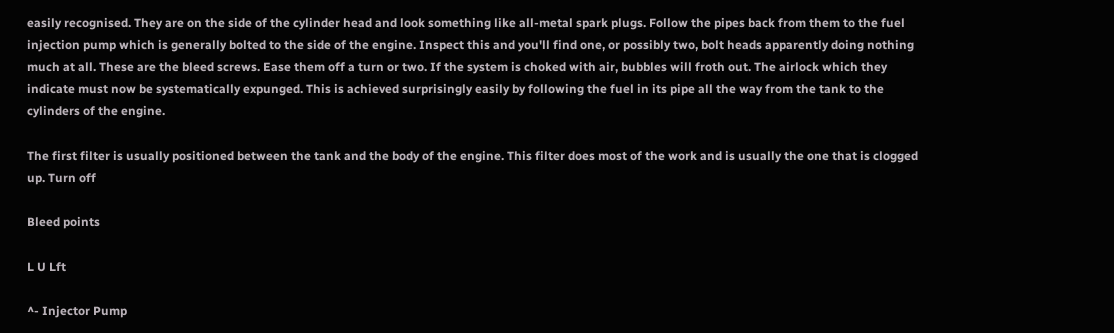easily recognised. They are on the side of the cylinder head and look something like all-metal spark plugs. Follow the pipes back from them to the fuel injection pump which is generally bolted to the side of the engine. Inspect this and you'll find one, or possibly two, bolt heads apparently doing nothing much at all. These are the bleed screws. Ease them off a turn or two. If the system is choked with air, bubbles will froth out. The airlock which they indicate must now be systematically expunged. This is achieved surprisingly easily by following the fuel in its pipe all the way from the tank to the cylinders of the engine.

The first filter is usually positioned between the tank and the body of the engine. This filter does most of the work and is usually the one that is clogged up. Turn off

Bleed points

L U Lft

^- Injector Pump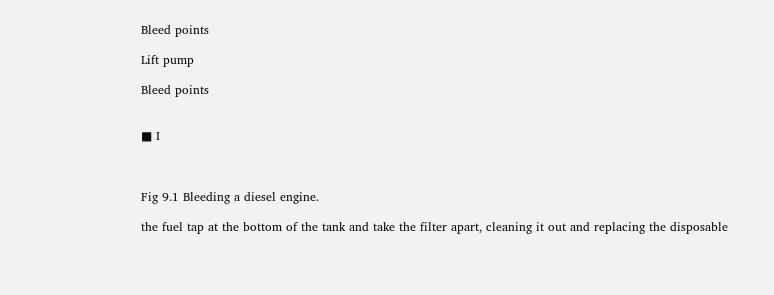Bleed points

Lift pump

Bleed points


■ I



Fig 9.1 Bleeding a diesel engine.

the fuel tap at the bottom of the tank and take the filter apart, cleaning it out and replacing the disposable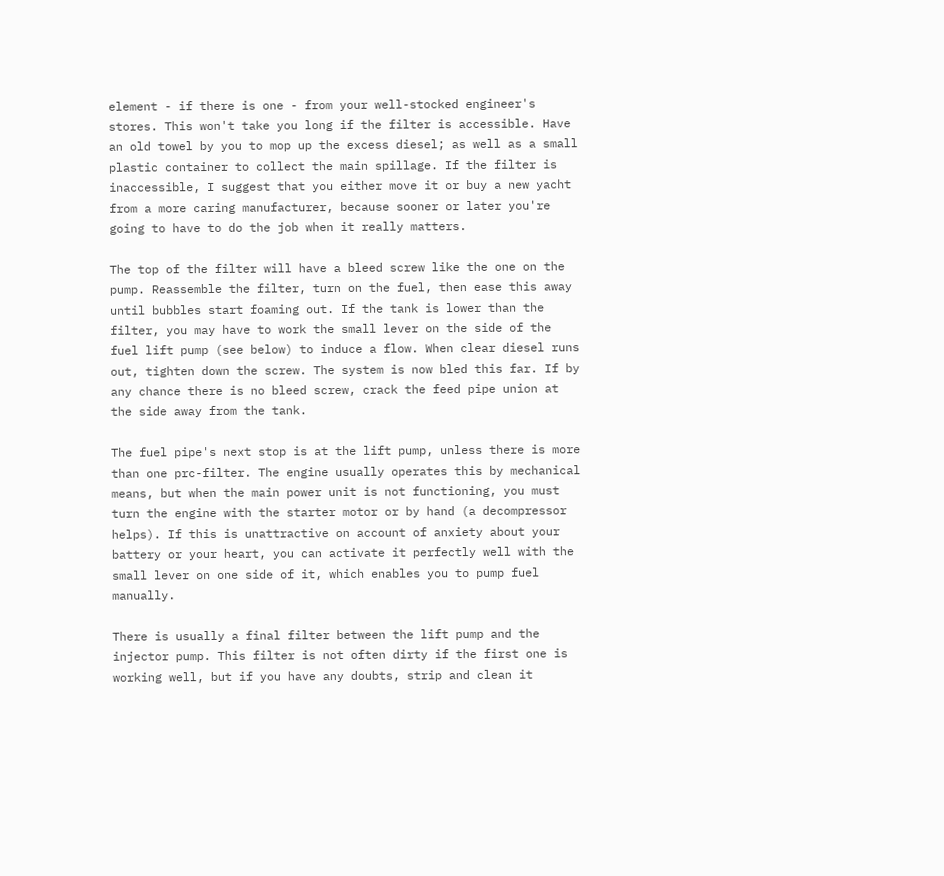element - if there is one - from your well-stocked engineer's stores. This won't take you long if the filter is accessible. Have an old towel by you to mop up the excess diesel; as well as a small plastic container to collect the main spillage. If the filter is inaccessible, I suggest that you either move it or buy a new yacht from a more caring manufacturer, because sooner or later you're going to have to do the job when it really matters.

The top of the filter will have a bleed screw like the one on the pump. Reassemble the filter, turn on the fuel, then ease this away until bubbles start foaming out. If the tank is lower than the filter, you may have to work the small lever on the side of the fuel lift pump (see below) to induce a flow. When clear diesel runs out, tighten down the screw. The system is now bled this far. If by any chance there is no bleed screw, crack the feed pipe union at the side away from the tank.

The fuel pipe's next stop is at the lift pump, unless there is more than one prc-filter. The engine usually operates this by mechanical means, but when the main power unit is not functioning, you must turn the engine with the starter motor or by hand (a decompressor helps). If this is unattractive on account of anxiety about your battery or your heart, you can activate it perfectly well with the small lever on one side of it, which enables you to pump fuel manually.

There is usually a final filter between the lift pump and the injector pump. This filter is not often dirty if the first one is working well, but if you have any doubts, strip and clean it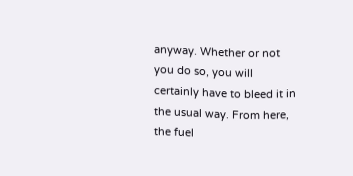anyway. Whether or not you do so, you will certainly have to bleed it in the usual way. From here, the fuel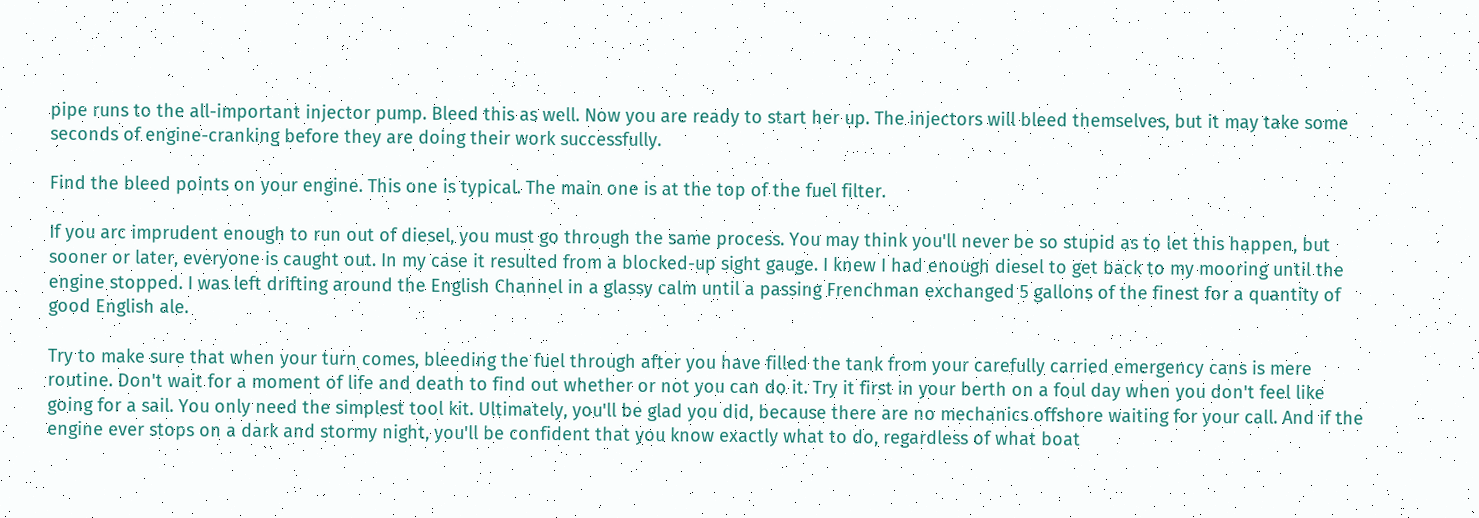pipe runs to the all-important injector pump. Bleed this as well. Now you are ready to start her up. The injectors will bleed themselves, but it may take some seconds of engine-cranking before they are doing their work successfully.

Find the bleed points on your engine. This one is typical. The main one is at the top of the fuel filter.

If you arc imprudent enough to run out of diesel, you must go through the same process. You may think you'll never be so stupid as to let this happen, but sooner or later, everyone is caught out. In my case it resulted from a blocked-up sight gauge. I knew I had enough diesel to get back to my mooring until the engine stopped. I was left drifting around the English Channel in a glassy calm until a passing Frenchman exchanged 5 gallons of the finest for a quantity of good English ale.

Try to make sure that when your turn comes, bleeding the fuel through after you have filled the tank from your carefully carried emergency cans is mere routine. Don't wait for a moment of life and death to find out whether or not you can do it. Try it first in your berth on a foul day when you don't feel like going for a sail. You only need the simplest tool kit. Ultimately, you'll be glad you did, because there are no mechanics offshore waiting for your call. And if the engine ever stops on a dark and stormy night, you'll be confident that you know exactly what to do, regardless of what boat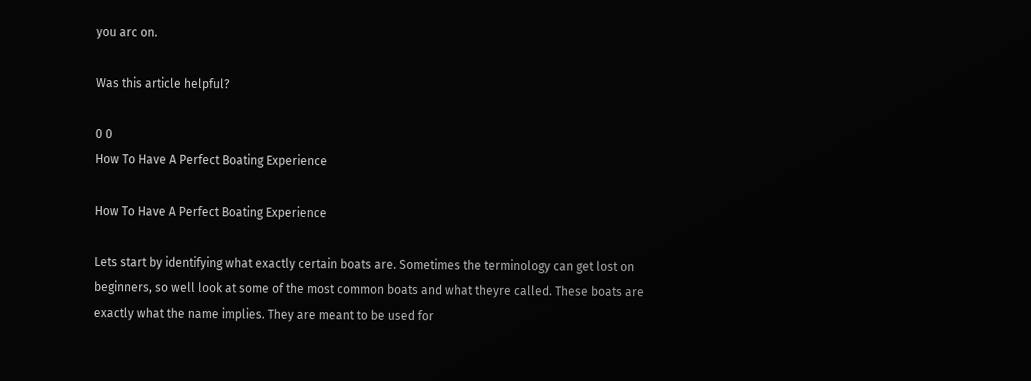you arc on.

Was this article helpful?

0 0
How To Have A Perfect Boating Experience

How To Have A Perfect Boating Experience

Lets start by identifying what exactly certain boats are. Sometimes the terminology can get lost on beginners, so well look at some of the most common boats and what theyre called. These boats are exactly what the name implies. They are meant to be used for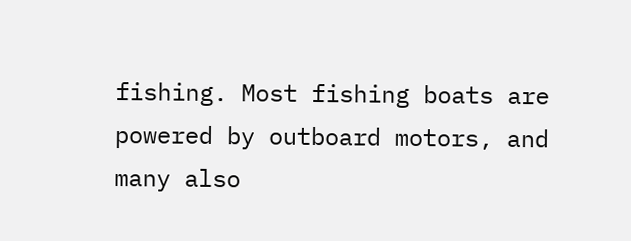fishing. Most fishing boats are powered by outboard motors, and many also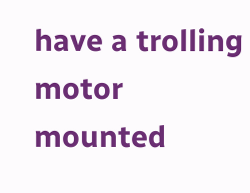have a trolling motor mounted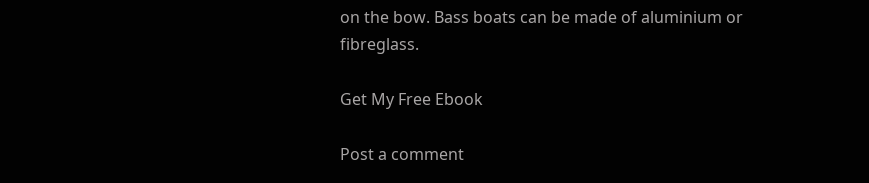on the bow. Bass boats can be made of aluminium or fibreglass.

Get My Free Ebook

Post a comment